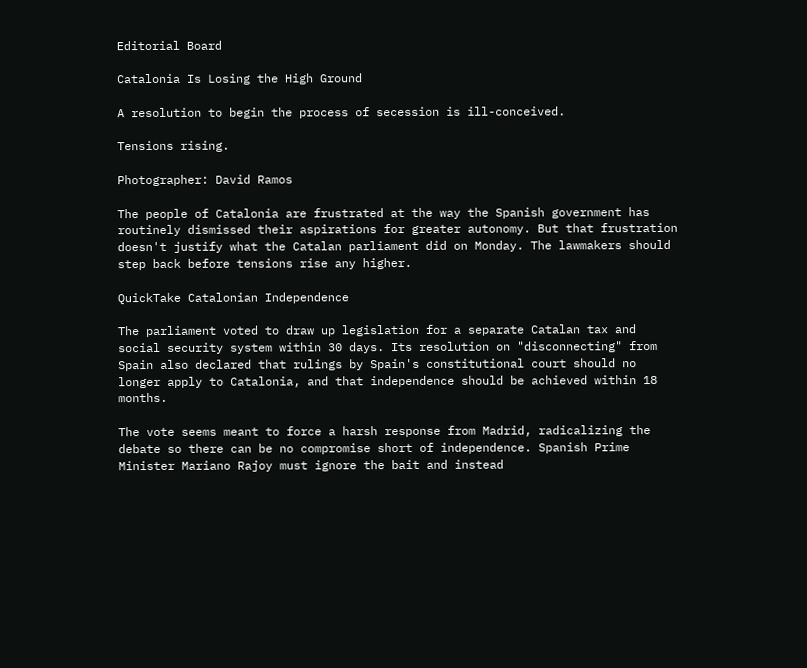Editorial Board

Catalonia Is Losing the High Ground

A resolution to begin the process of secession is ill-conceived.

Tensions rising.

Photographer: David Ramos

The people of Catalonia are frustrated at the way the Spanish government has routinely dismissed their aspirations for greater autonomy. But that frustration doesn't justify what the Catalan parliament did on Monday. The lawmakers should step back before tensions rise any higher.

QuickTake Catalonian Independence

The parliament voted to draw up legislation for a separate Catalan tax and social security system within 30 days. Its resolution on "disconnecting" from Spain also declared that rulings by Spain's constitutional court should no longer apply to Catalonia, and that independence should be achieved within 18 months.

The vote seems meant to force a harsh response from Madrid, radicalizing the debate so there can be no compromise short of independence. Spanish Prime Minister Mariano Rajoy must ignore the bait and instead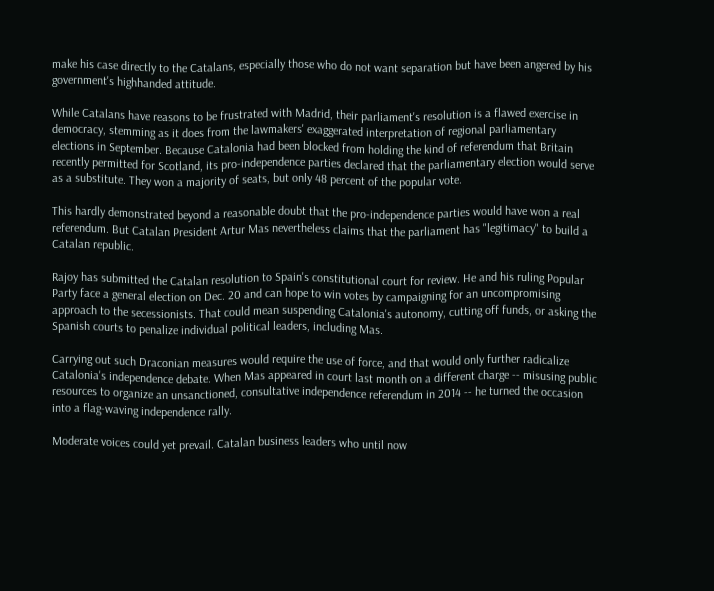make his case directly to the Catalans, especially those who do not want separation but have been angered by his government's highhanded attitude.

While Catalans have reasons to be frustrated with Madrid, their parliament's resolution is a flawed exercise in democracy, stemming as it does from the lawmakers' exaggerated interpretation of regional parliamentary elections in September. Because Catalonia had been blocked from holding the kind of referendum that Britain recently permitted for Scotland, its pro-independence parties declared that the parliamentary election would serve as a substitute. They won a majority of seats, but only 48 percent of the popular vote.

This hardly demonstrated beyond a reasonable doubt that the pro-independence parties would have won a real referendum. But Catalan President Artur Mas nevertheless claims that the parliament has "legitimacy" to build a Catalan republic.

Rajoy has submitted the Catalan resolution to Spain's constitutional court for review. He and his ruling Popular Party face a general election on Dec. 20 and can hope to win votes by campaigning for an uncompromising approach to the secessionists. That could mean suspending Catalonia's autonomy, cutting off funds, or asking the Spanish courts to penalize individual political leaders, including Mas.

Carrying out such Draconian measures would require the use of force, and that would only further radicalize Catalonia's independence debate. When Mas appeared in court last month on a different charge -- misusing public resources to organize an unsanctioned, consultative independence referendum in 2014 -- he turned the occasion into a flag-waving independence rally.

Moderate voices could yet prevail. Catalan business leaders who until now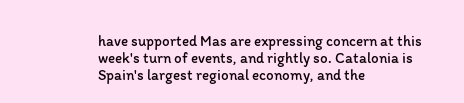have supported Mas are expressing concern at this week's turn of events, and rightly so. Catalonia is Spain's largest regional economy, and the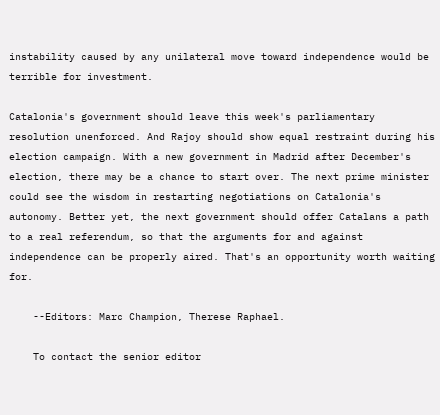instability caused by any unilateral move toward independence would be terrible for investment.

Catalonia's government should leave this week's parliamentary resolution unenforced. And Rajoy should show equal restraint during his election campaign. With a new government in Madrid after December's election, there may be a chance to start over. The next prime minister could see the wisdom in restarting negotiations on Catalonia's autonomy. Better yet, the next government should offer Catalans a path to a real referendum, so that the arguments for and against independence can be properly aired. That's an opportunity worth waiting for.

    --Editors: Marc Champion, Therese Raphael.

    To contact the senior editor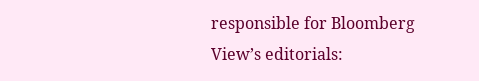responsible for Bloomberg View’s editorials: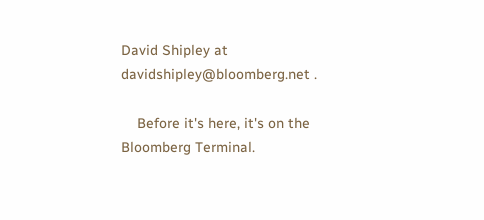David Shipley at davidshipley@bloomberg.net .

    Before it's here, it's on the Bloomberg Terminal.